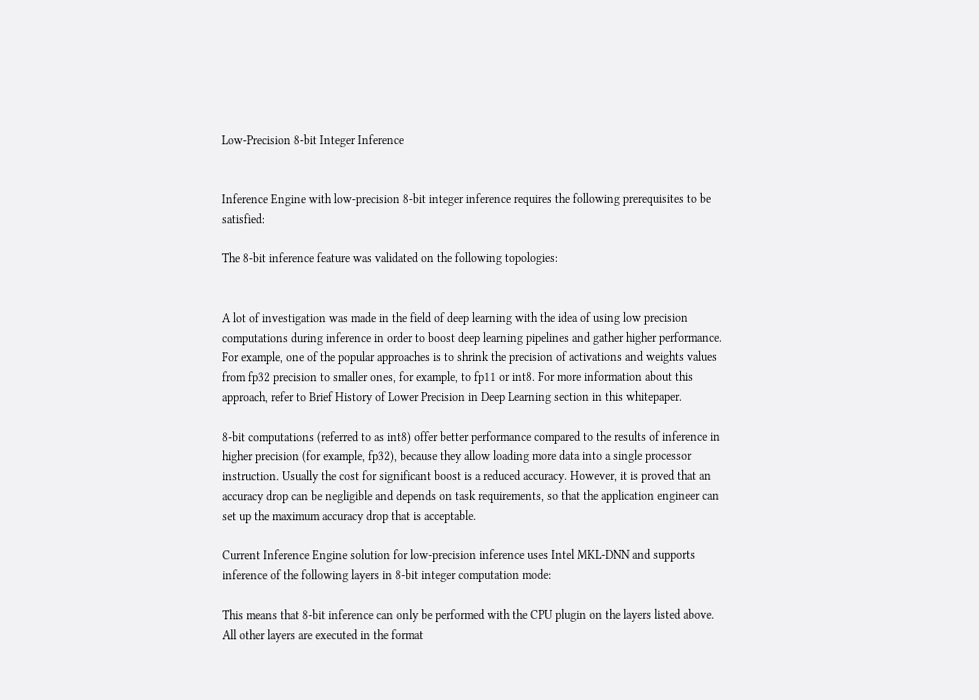Low-Precision 8-bit Integer Inference


Inference Engine with low-precision 8-bit integer inference requires the following prerequisites to be satisfied:

The 8-bit inference feature was validated on the following topologies:


A lot of investigation was made in the field of deep learning with the idea of using low precision computations during inference in order to boost deep learning pipelines and gather higher performance. For example, one of the popular approaches is to shrink the precision of activations and weights values from fp32 precision to smaller ones, for example, to fp11 or int8. For more information about this approach, refer to Brief History of Lower Precision in Deep Learning section in this whitepaper.

8-bit computations (referred to as int8) offer better performance compared to the results of inference in higher precision (for example, fp32), because they allow loading more data into a single processor instruction. Usually the cost for significant boost is a reduced accuracy. However, it is proved that an accuracy drop can be negligible and depends on task requirements, so that the application engineer can set up the maximum accuracy drop that is acceptable.

Current Inference Engine solution for low-precision inference uses Intel MKL-DNN and supports inference of the following layers in 8-bit integer computation mode:

This means that 8-bit inference can only be performed with the CPU plugin on the layers listed above. All other layers are executed in the format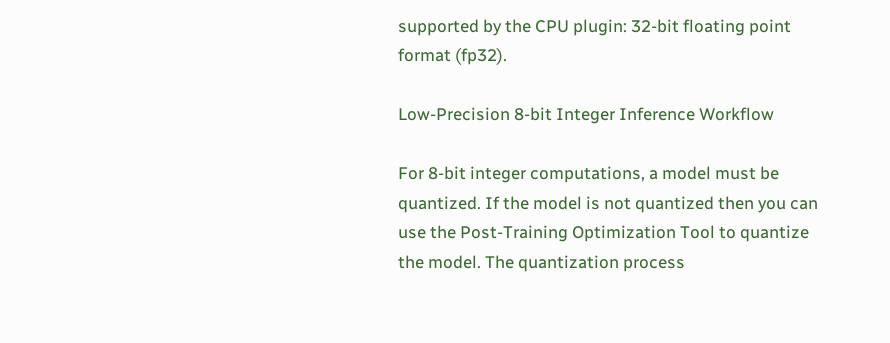supported by the CPU plugin: 32-bit floating point format (fp32).

Low-Precision 8-bit Integer Inference Workflow

For 8-bit integer computations, a model must be quantized. If the model is not quantized then you can use the Post-Training Optimization Tool to quantize the model. The quantization process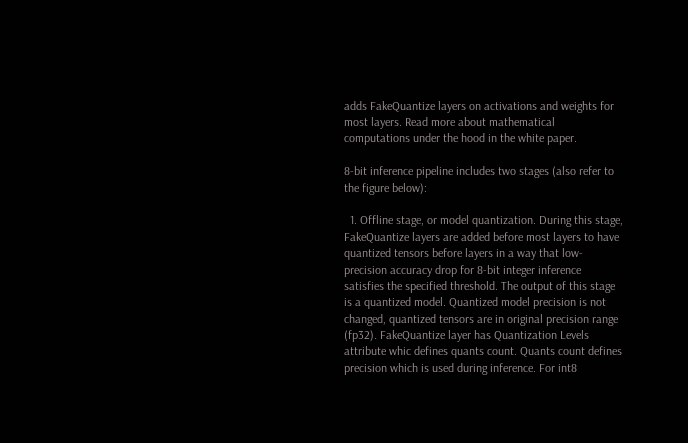adds FakeQuantize layers on activations and weights for most layers. Read more about mathematical computations under the hood in the white paper.

8-bit inference pipeline includes two stages (also refer to the figure below):

  1. Offline stage, or model quantization. During this stage, FakeQuantize layers are added before most layers to have quantized tensors before layers in a way that low-precision accuracy drop for 8-bit integer inference satisfies the specified threshold. The output of this stage is a quantized model. Quantized model precision is not changed, quantized tensors are in original precision range (fp32). FakeQuantize layer has Quantization Levels attribute whic defines quants count. Quants count defines precision which is used during inference. For int8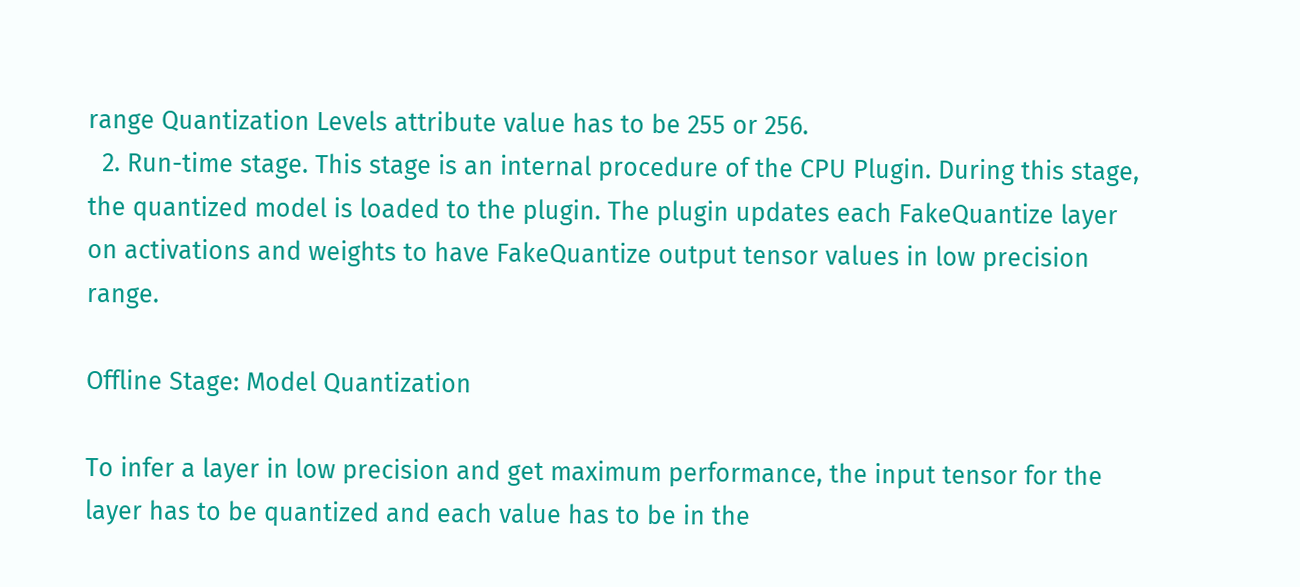range Quantization Levels attribute value has to be 255 or 256.
  2. Run-time stage. This stage is an internal procedure of the CPU Plugin. During this stage, the quantized model is loaded to the plugin. The plugin updates each FakeQuantize layer on activations and weights to have FakeQuantize output tensor values in low precision range.

Offline Stage: Model Quantization

To infer a layer in low precision and get maximum performance, the input tensor for the layer has to be quantized and each value has to be in the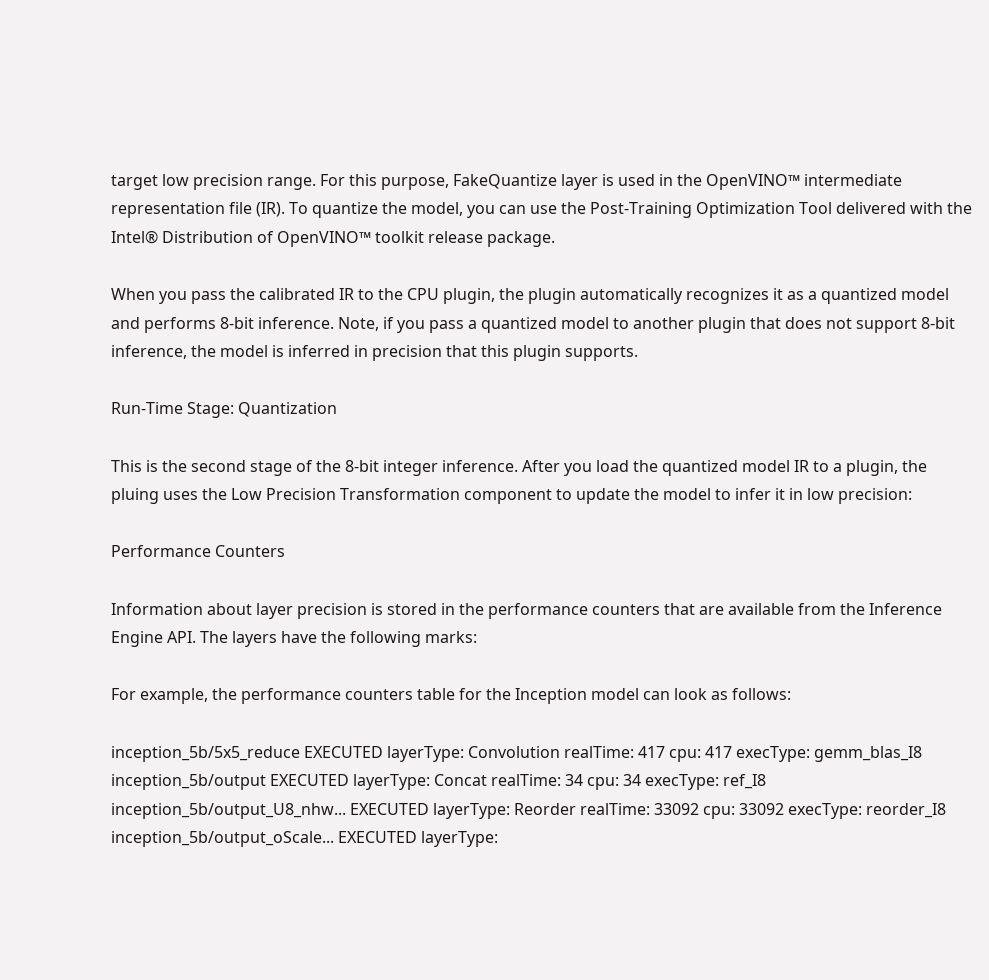target low precision range. For this purpose, FakeQuantize layer is used in the OpenVINO™ intermediate representation file (IR). To quantize the model, you can use the Post-Training Optimization Tool delivered with the Intel® Distribution of OpenVINO™ toolkit release package.

When you pass the calibrated IR to the CPU plugin, the plugin automatically recognizes it as a quantized model and performs 8-bit inference. Note, if you pass a quantized model to another plugin that does not support 8-bit inference, the model is inferred in precision that this plugin supports.

Run-Time Stage: Quantization

This is the second stage of the 8-bit integer inference. After you load the quantized model IR to a plugin, the pluing uses the Low Precision Transformation component to update the model to infer it in low precision:

Performance Counters

Information about layer precision is stored in the performance counters that are available from the Inference Engine API. The layers have the following marks:

For example, the performance counters table for the Inception model can look as follows:

inception_5b/5x5_reduce EXECUTED layerType: Convolution realTime: 417 cpu: 417 execType: gemm_blas_I8
inception_5b/output EXECUTED layerType: Concat realTime: 34 cpu: 34 execType: ref_I8
inception_5b/output_U8_nhw... EXECUTED layerType: Reorder realTime: 33092 cpu: 33092 execType: reorder_I8
inception_5b/output_oScale... EXECUTED layerType: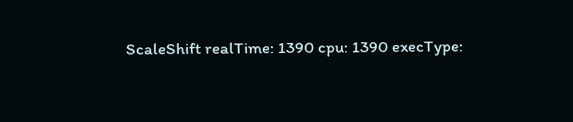ScaleShift realTime: 1390 cpu: 1390 execType: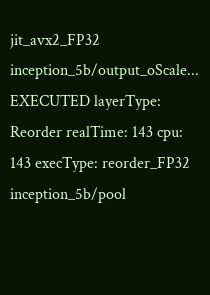jit_avx2_FP32
inception_5b/output_oScale... EXECUTED layerType: Reorder realTime: 143 cpu: 143 execType: reorder_FP32
inception_5b/pool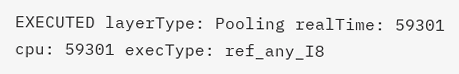EXECUTED layerType: Pooling realTime: 59301 cpu: 59301 execType: ref_any_I8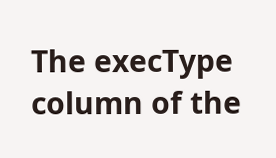The execType column of the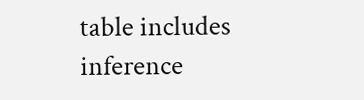table includes inference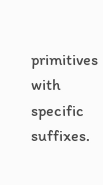primitives with specific suffixes.